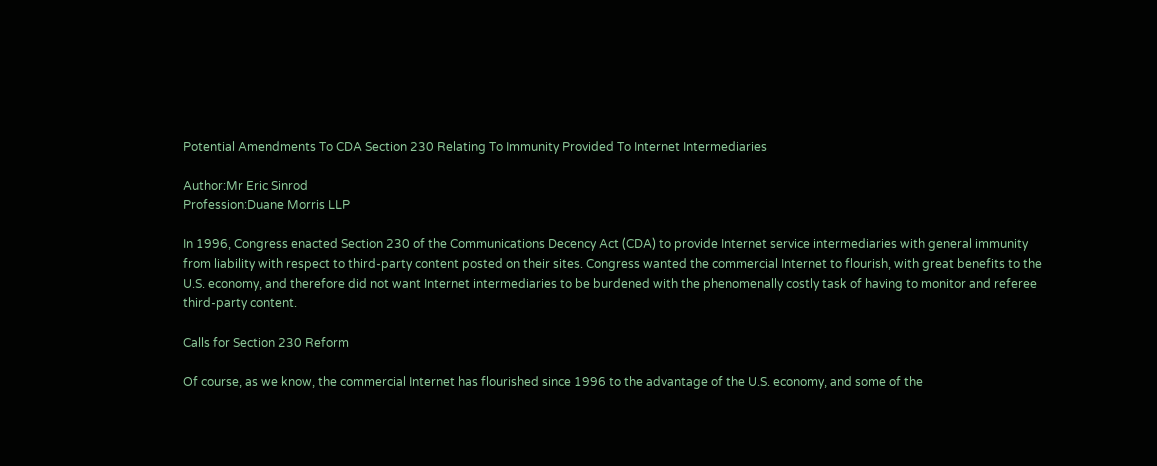Potential Amendments To CDA Section 230 Relating To Immunity Provided To Internet Intermediaries

Author:Mr Eric Sinrod
Profession:Duane Morris LLP

In 1996, Congress enacted Section 230 of the Communications Decency Act (CDA) to provide Internet service intermediaries with general immunity from liability with respect to third-party content posted on their sites. Congress wanted the commercial Internet to flourish, with great benefits to the U.S. economy, and therefore did not want Internet intermediaries to be burdened with the phenomenally costly task of having to monitor and referee third-party content.

Calls for Section 230 Reform

Of course, as we know, the commercial Internet has flourished since 1996 to the advantage of the U.S. economy, and some of the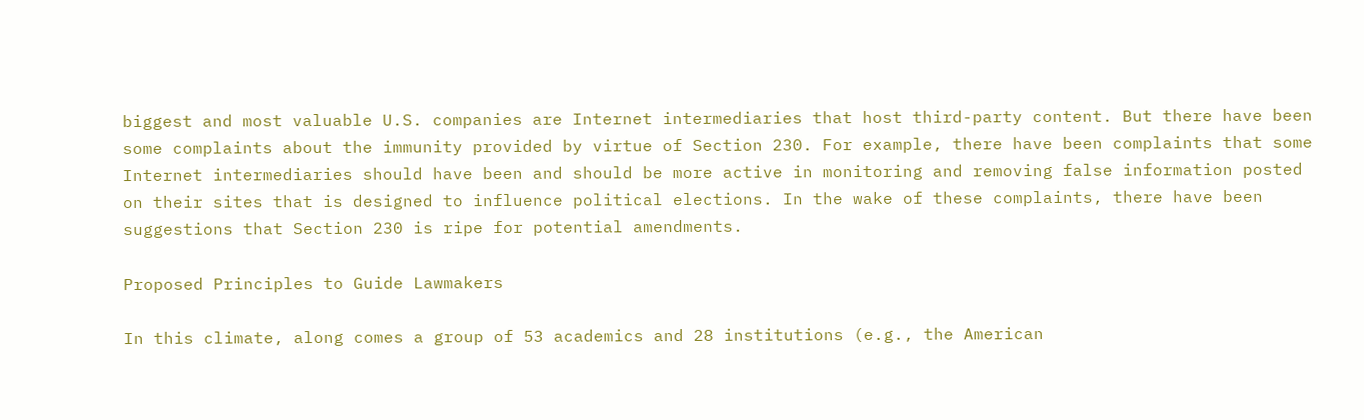biggest and most valuable U.S. companies are Internet intermediaries that host third-party content. But there have been some complaints about the immunity provided by virtue of Section 230. For example, there have been complaints that some Internet intermediaries should have been and should be more active in monitoring and removing false information posted on their sites that is designed to influence political elections. In the wake of these complaints, there have been suggestions that Section 230 is ripe for potential amendments.

Proposed Principles to Guide Lawmakers

In this climate, along comes a group of 53 academics and 28 institutions (e.g., the American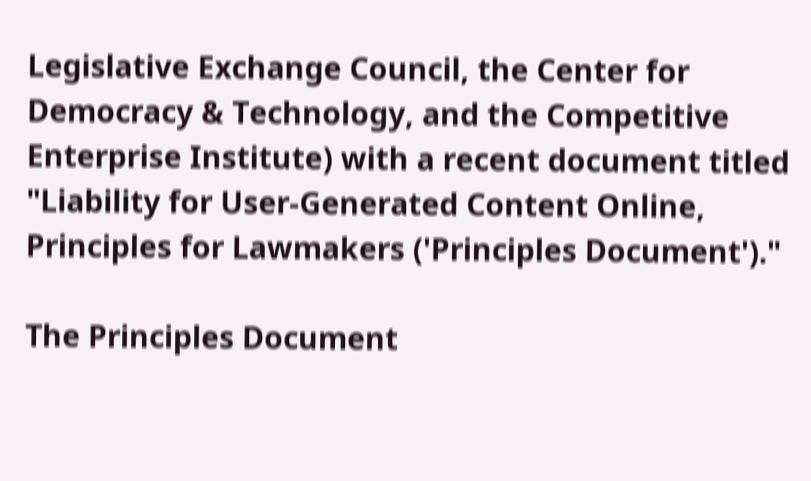Legislative Exchange Council, the Center for Democracy & Technology, and the Competitive Enterprise Institute) with a recent document titled "Liability for User-Generated Content Online, Principles for Lawmakers ('Principles Document')."

The Principles Document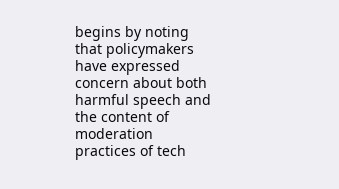begins by noting that policymakers have expressed concern about both harmful speech and the content of moderation practices of tech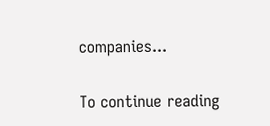companies...

To continue reading